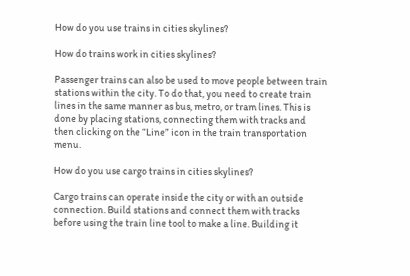How do you use trains in cities skylines?

How do trains work in cities skylines?

Passenger trains can also be used to move people between train stations within the city. To do that, you need to create train lines in the same manner as bus, metro, or tram lines. This is done by placing stations, connecting them with tracks and then clicking on the “Line” icon in the train transportation menu.

How do you use cargo trains in cities skylines?

Cargo trains can operate inside the city or with an outside connection. Build stations and connect them with tracks before using the train line tool to make a line. Building it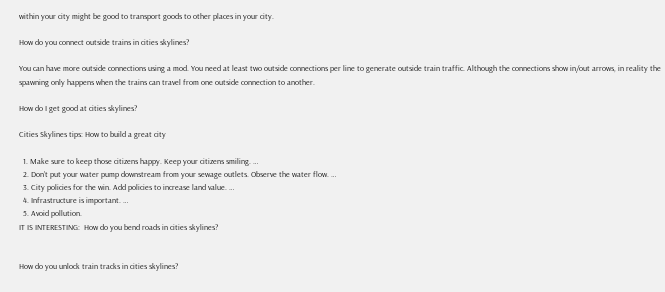within your city might be good to transport goods to other places in your city.

How do you connect outside trains in cities skylines?

You can have more outside connections using a mod. You need at least two outside connections per line to generate outside train traffic. Although the connections show in/out arrows, in reality the spawning only happens when the trains can travel from one outside connection to another.

How do I get good at cities skylines?

Cities Skylines tips: How to build a great city

  1. Make sure to keep those citizens happy. Keep your citizens smiling. …
  2. Don’t put your water pump downstream from your sewage outlets. Observe the water flow. …
  3. City policies for the win. Add policies to increase land value. …
  4. Infrastructure is important. …
  5. Avoid pollution.
IT IS INTERESTING:  How do you bend roads in cities skylines?


How do you unlock train tracks in cities skylines?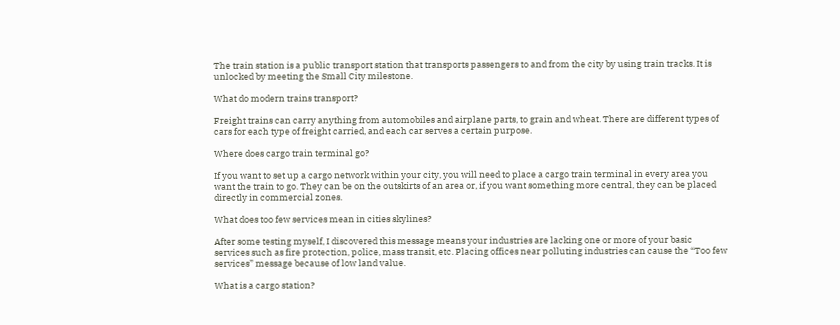The train station is a public transport station that transports passengers to and from the city by using train tracks. It is unlocked by meeting the Small City milestone.

What do modern trains transport?

Freight trains can carry anything from automobiles and airplane parts, to grain and wheat. There are different types of cars for each type of freight carried, and each car serves a certain purpose.

Where does cargo train terminal go?

If you want to set up a cargo network within your city, you will need to place a cargo train terminal in every area you want the train to go. They can be on the outskirts of an area or, if you want something more central, they can be placed directly in commercial zones.

What does too few services mean in cities skylines?

After some testing myself, I discovered this message means your industries are lacking one or more of your basic services such as fire protection, police, mass transit, etc. Placing offices near polluting industries can cause the “Too few services” message because of low land value.

What is a cargo station?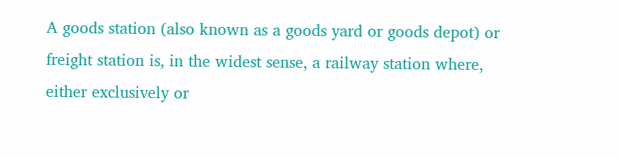A goods station (also known as a goods yard or goods depot) or freight station is, in the widest sense, a railway station where, either exclusively or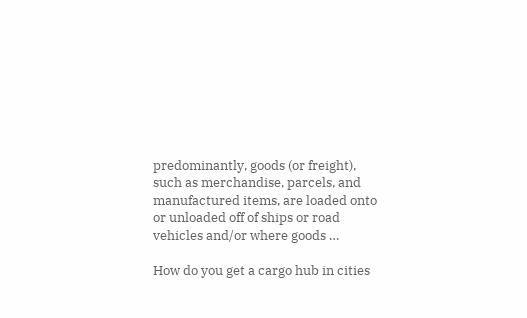predominantly, goods (or freight), such as merchandise, parcels, and manufactured items, are loaded onto or unloaded off of ships or road vehicles and/or where goods …

How do you get a cargo hub in cities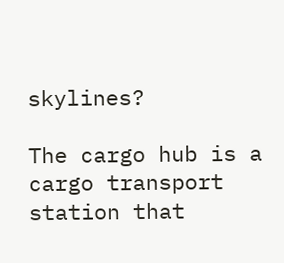skylines?

The cargo hub is a cargo transport station that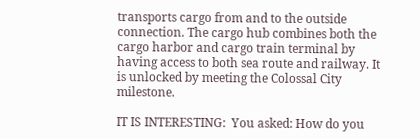transports cargo from and to the outside connection. The cargo hub combines both the cargo harbor and cargo train terminal by having access to both sea route and railway. It is unlocked by meeting the Colossal City milestone.

IT IS INTERESTING:  You asked: How do you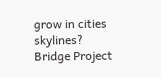grow in cities skylines?
Bridge Project